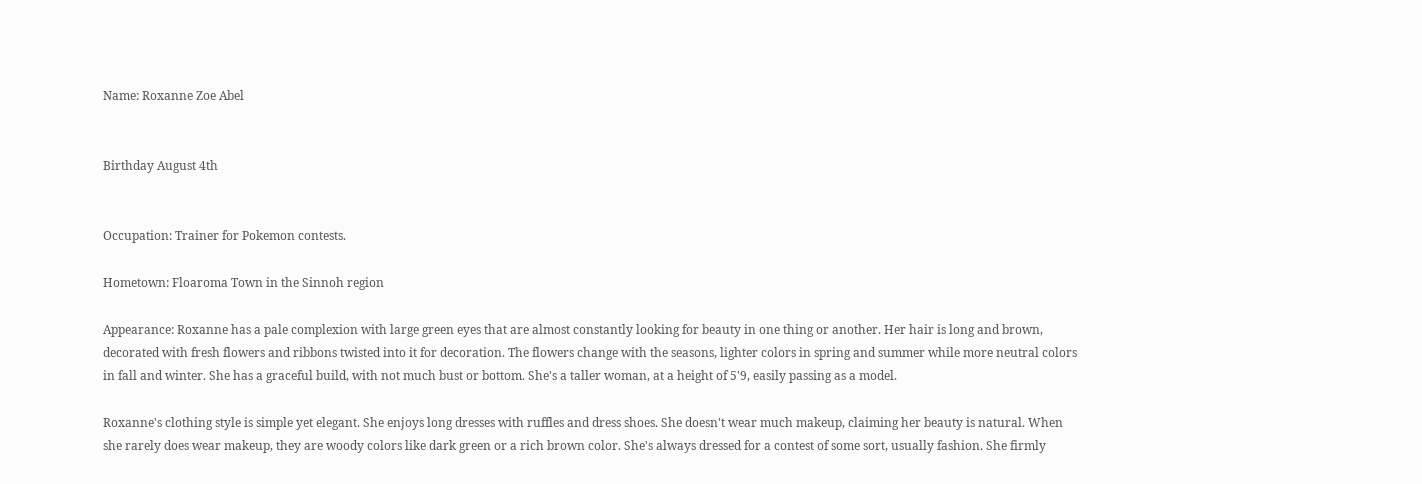Name: Roxanne Zoe Abel


Birthday August 4th


Occupation: Trainer for Pokemon contests.

Hometown: Floaroma Town in the Sinnoh region

Appearance: Roxanne has a pale complexion with large green eyes that are almost constantly looking for beauty in one thing or another. Her hair is long and brown, decorated with fresh flowers and ribbons twisted into it for decoration. The flowers change with the seasons, lighter colors in spring and summer while more neutral colors in fall and winter. She has a graceful build, with not much bust or bottom. She's a taller woman, at a height of 5'9, easily passing as a model.

Roxanne's clothing style is simple yet elegant. She enjoys long dresses with ruffles and dress shoes. She doesn't wear much makeup, claiming her beauty is natural. When she rarely does wear makeup, they are woody colors like dark green or a rich brown color. She's always dressed for a contest of some sort, usually fashion. She firmly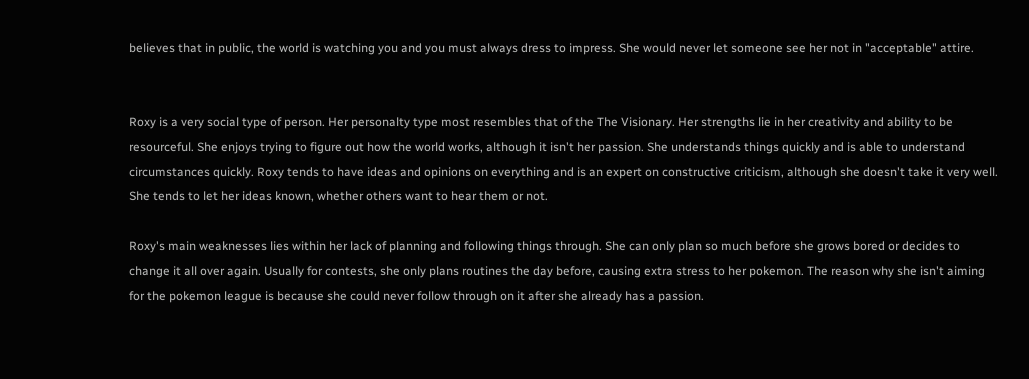believes that in public, the world is watching you and you must always dress to impress. She would never let someone see her not in "acceptable" attire.


Roxy is a very social type of person. Her personalty type most resembles that of the The Visionary. Her strengths lie in her creativity and ability to be resourceful. She enjoys trying to figure out how the world works, although it isn't her passion. She understands things quickly and is able to understand circumstances quickly. Roxy tends to have ideas and opinions on everything and is an expert on constructive criticism, although she doesn't take it very well. She tends to let her ideas known, whether others want to hear them or not.

Roxy's main weaknesses lies within her lack of planning and following things through. She can only plan so much before she grows bored or decides to change it all over again. Usually for contests, she only plans routines the day before, causing extra stress to her pokemon. The reason why she isn't aiming for the pokemon league is because she could never follow through on it after she already has a passion.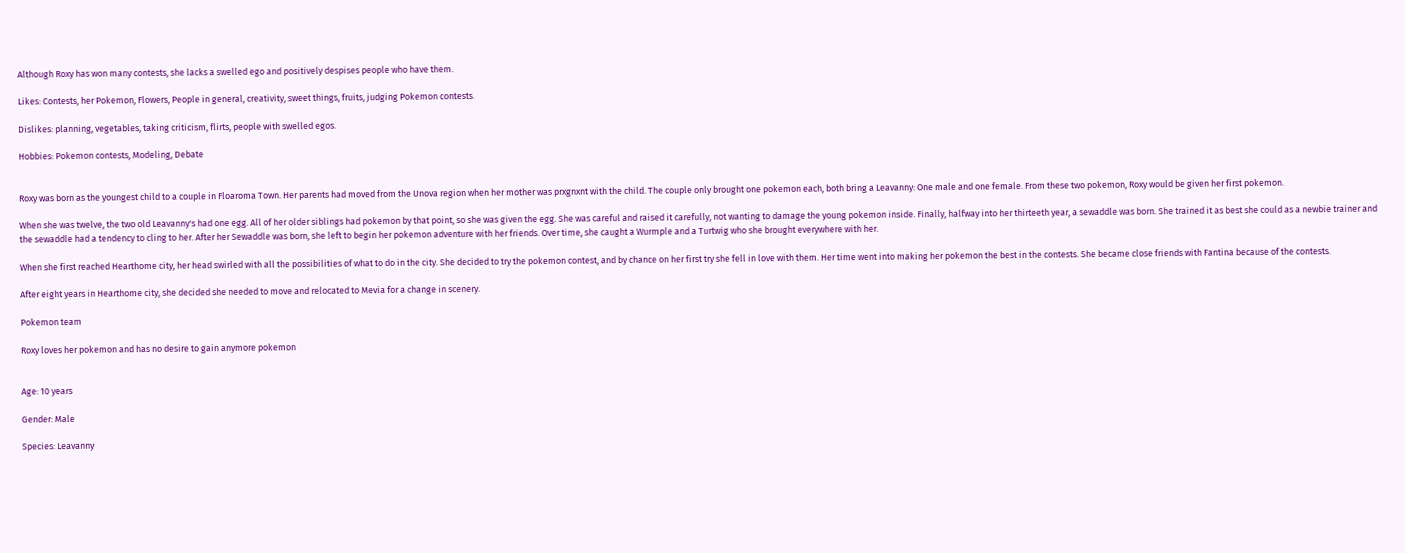Although Roxy has won many contests, she lacks a swelled ego and positively despises people who have them.

Likes: Contests, her Pokemon, Flowers, People in general, creativity, sweet things, fruits, judging Pokemon contests.

Dislikes: planning, vegetables, taking criticism, flirts, people with swelled egos.

Hobbies: Pokemon contests, Modeling, Debate


Roxy was born as the youngest child to a couple in Floaroma Town. Her parents had moved from the Unova region when her mother was prxgnxnt with the child. The couple only brought one pokemon each, both bring a Leavanny: One male and one female. From these two pokemon, Roxy would be given her first pokemon.

When she was twelve, the two old Leavanny's had one egg. All of her older siblings had pokemon by that point, so she was given the egg. She was careful and raised it carefully, not wanting to damage the young pokemon inside. Finally, halfway into her thirteeth year, a sewaddle was born. She trained it as best she could as a newbie trainer and the sewaddle had a tendency to cling to her. After her Sewaddle was born, she left to begin her pokemon adventure with her friends. Over time, she caught a Wurmple and a Turtwig who she brought everywhere with her.

When she first reached Hearthome city, her head swirled with all the possibilities of what to do in the city. She decided to try the pokemon contest, and by chance on her first try she fell in love with them. Her time went into making her pokemon the best in the contests. She became close friends with Fantina because of the contests.

After eight years in Hearthome city, she decided she needed to move and relocated to Mevia for a change in scenery.

Pokemon team

Roxy loves her pokemon and has no desire to gain anymore pokemon


Age: 10 years

Gender: Male

Species: Leavanny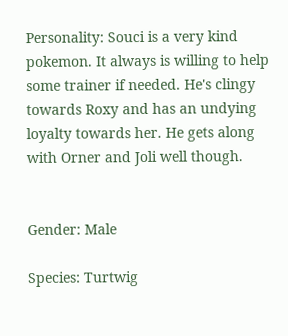Personality: Souci is a very kind pokemon. It always is willing to help some trainer if needed. He's clingy towards Roxy and has an undying loyalty towards her. He gets along with Orner and Joli well though.


Gender: Male

Species: Turtwig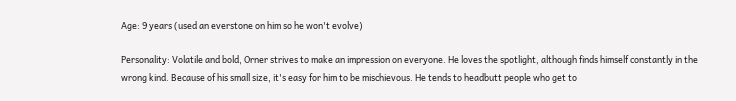Age: 9 years (used an everstone on him so he won't evolve)

Personality: Volatile and bold, Orner strives to make an impression on everyone. He loves the spotlight, although finds himself constantly in the wrong kind. Because of his small size, it's easy for him to be mischievous. He tends to headbutt people who get to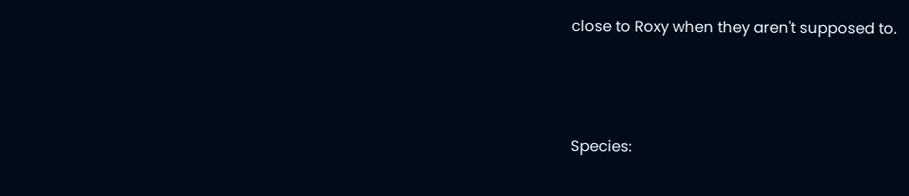close to Roxy when they aren't supposed to.



Species: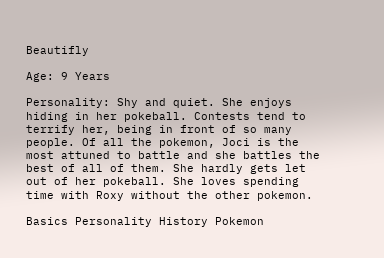Beautifly

Age: 9 Years

Personality: Shy and quiet. She enjoys hiding in her pokeball. Contests tend to terrify her, being in front of so many people. Of all the pokemon, Joci is the most attuned to battle and she battles the best of all of them. She hardly gets let out of her pokeball. She loves spending time with Roxy without the other pokemon.

Basics Personality History Pokemon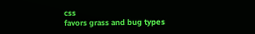css
favors grass and bug types